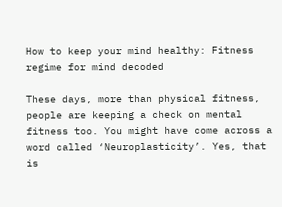How to keep your mind healthy: Fitness regime for mind decoded

These days, more than physical fitness, people are keeping a check on mental fitness too. You might have come across a word called ‘Neuroplasticity’. Yes, that is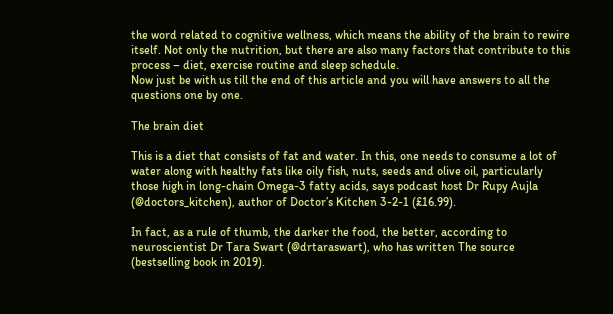the word related to cognitive wellness, which means the ability of the brain to rewire itself. Not only the nutrition, but there are also many factors that contribute to this process – diet, exercise routine and sleep schedule.
Now just be with us till the end of this article and you will have answers to all the questions one by one.

The brain diet

This is a diet that consists of fat and water. In this, one needs to consume a lot of water along with healthy fats like oily fish, nuts, seeds and olive oil, particularly those high in long-chain Omega-3 fatty acids, says podcast host Dr Rupy Aujla (@doctors_kitchen), author of Doctor’s Kitchen 3-2-1 (£16.99).

In fact, as a rule of thumb, the darker the food, the better, according to neuroscientist Dr Tara Swart (@drtaraswart), who has written The source (bestselling book in 2019).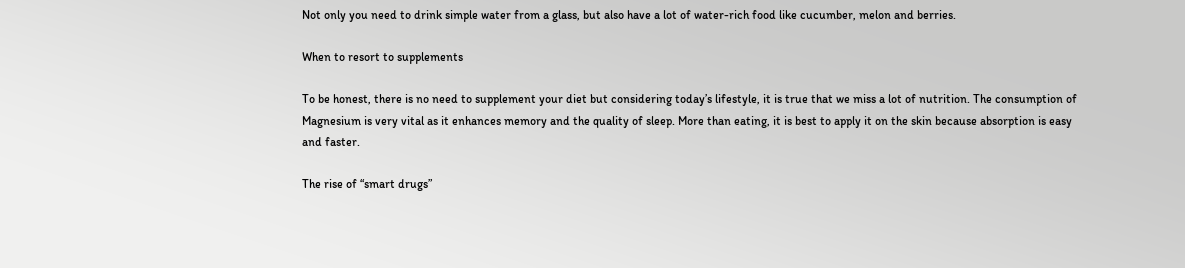Not only you need to drink simple water from a glass, but also have a lot of water-rich food like cucumber, melon and berries.

When to resort to supplements

To be honest, there is no need to supplement your diet but considering today’s lifestyle, it is true that we miss a lot of nutrition. The consumption of Magnesium is very vital as it enhances memory and the quality of sleep. More than eating, it is best to apply it on the skin because absorption is easy and faster.

The rise of “smart drugs”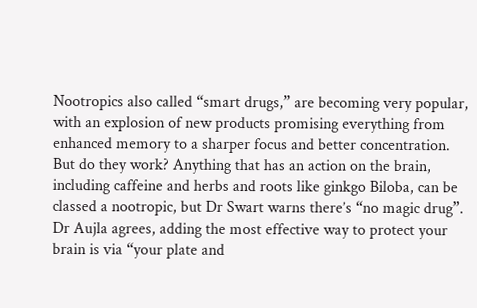Nootropics also called “smart drugs,” are becoming very popular, with an explosion of new products promising everything from enhanced memory to a sharper focus and better concentration. But do they work? Anything that has an action on the brain, including caffeine and herbs and roots like ginkgo Biloba, can be classed a nootropic, but Dr Swart warns there’s “no magic drug”. Dr Aujla agrees, adding the most effective way to protect your brain is via “your plate and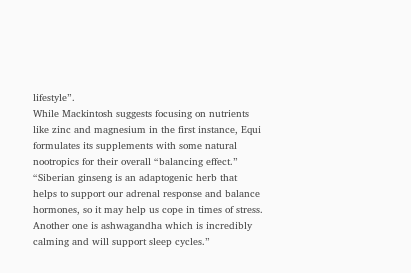lifestyle”.
While Mackintosh suggests focusing on nutrients like zinc and magnesium in the first instance, Equi formulates its supplements with some natural nootropics for their overall “balancing effect.” “Siberian ginseng is an adaptogenic herb that helps to support our adrenal response and balance hormones, so it may help us cope in times of stress. Another one is ashwagandha which is incredibly calming and will support sleep cycles.”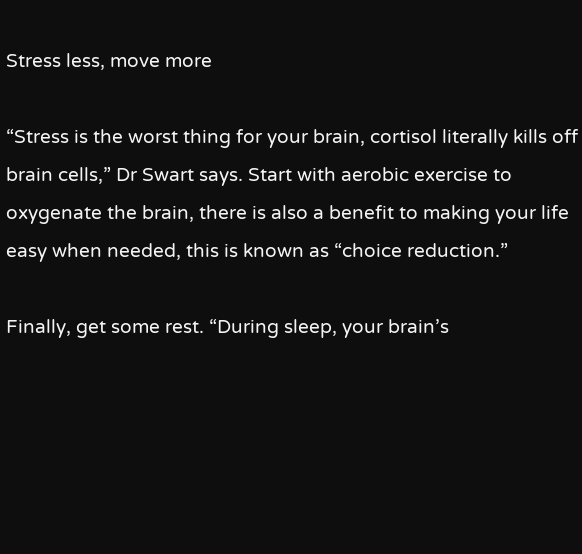Stress less, move more

“Stress is the worst thing for your brain, cortisol literally kills off brain cells,” Dr Swart says. Start with aerobic exercise to oxygenate the brain, there is also a benefit to making your life easy when needed, this is known as “choice reduction.”

Finally, get some rest. “During sleep, your brain’s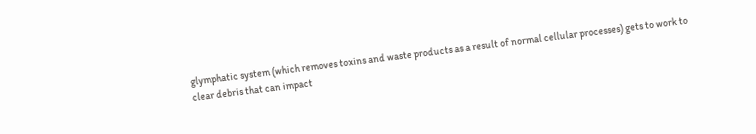glymphatic system (which removes toxins and waste products as a result of normal cellular processes) gets to work to clear debris that can impact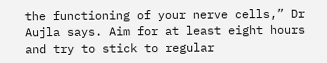the functioning of your nerve cells,” Dr Aujla says. Aim for at least eight hours and try to stick to regular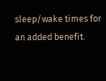sleep/wake times for an added benefit.